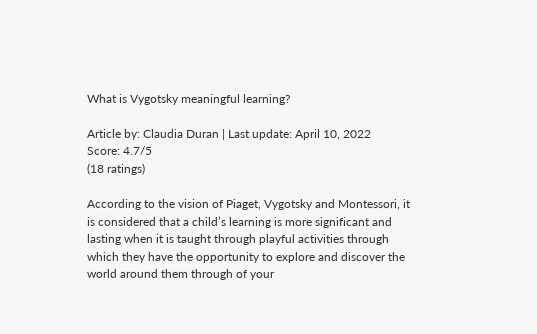What is Vygotsky meaningful learning?

Article by: Claudia Duran | Last update: April 10, 2022
Score: 4.7/5
(18 ratings)

According to the vision of Piaget, Vygotsky and Montessori, it is considered that a child’s learning is more significant and lasting when it is taught through playful activities through which they have the opportunity to explore and discover the world around them through of your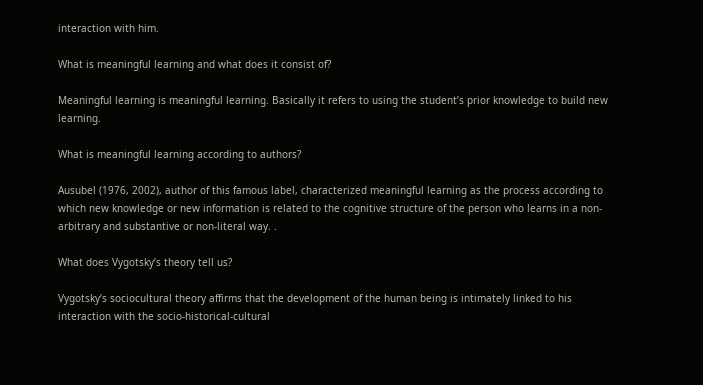interaction with him.

What is meaningful learning and what does it consist of?

Meaningful learning is meaningful learning. Basically it refers to using the student’s prior knowledge to build new learning.

What is meaningful learning according to authors?

Ausubel (1976, 2002), author of this famous label, characterized meaningful learning as the process according to which new knowledge or new information is related to the cognitive structure of the person who learns in a non-arbitrary and substantive or non-literal way. .

What does Vygotsky’s theory tell us?

Vygotsky’s sociocultural theory affirms that the development of the human being is intimately linked to his interaction with the socio-historical-cultural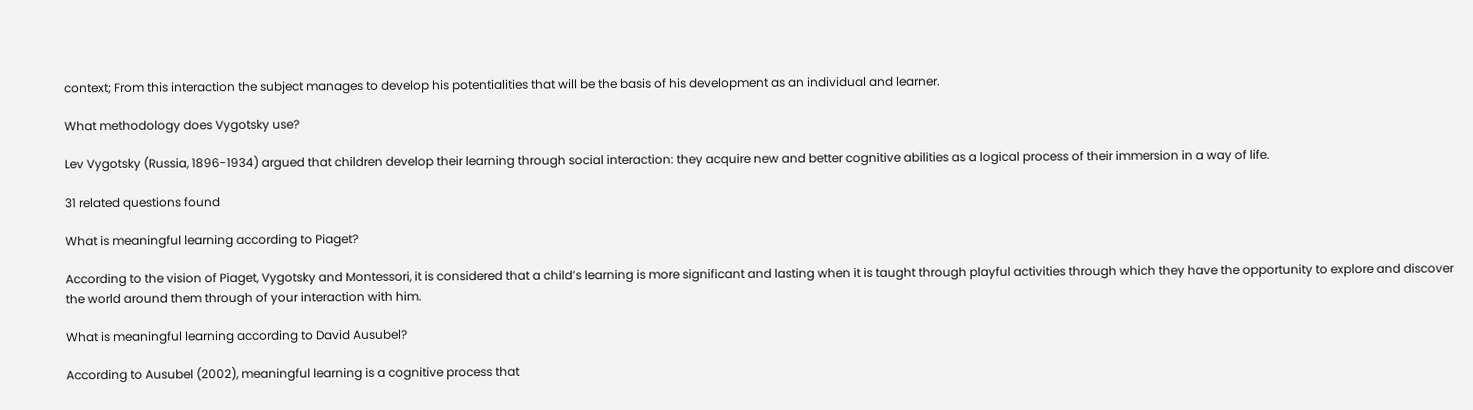context; From this interaction the subject manages to develop his potentialities that will be the basis of his development as an individual and learner.

What methodology does Vygotsky use?

Lev Vygotsky (Russia, 1896-1934) argued that children develop their learning through social interaction: they acquire new and better cognitive abilities as a logical process of their immersion in a way of life.

31 related questions found

What is meaningful learning according to Piaget?

According to the vision of Piaget, Vygotsky and Montessori, it is considered that a child’s learning is more significant and lasting when it is taught through playful activities through which they have the opportunity to explore and discover the world around them through of your interaction with him.

What is meaningful learning according to David Ausubel?

According to Ausubel (2002), meaningful learning is a cognitive process that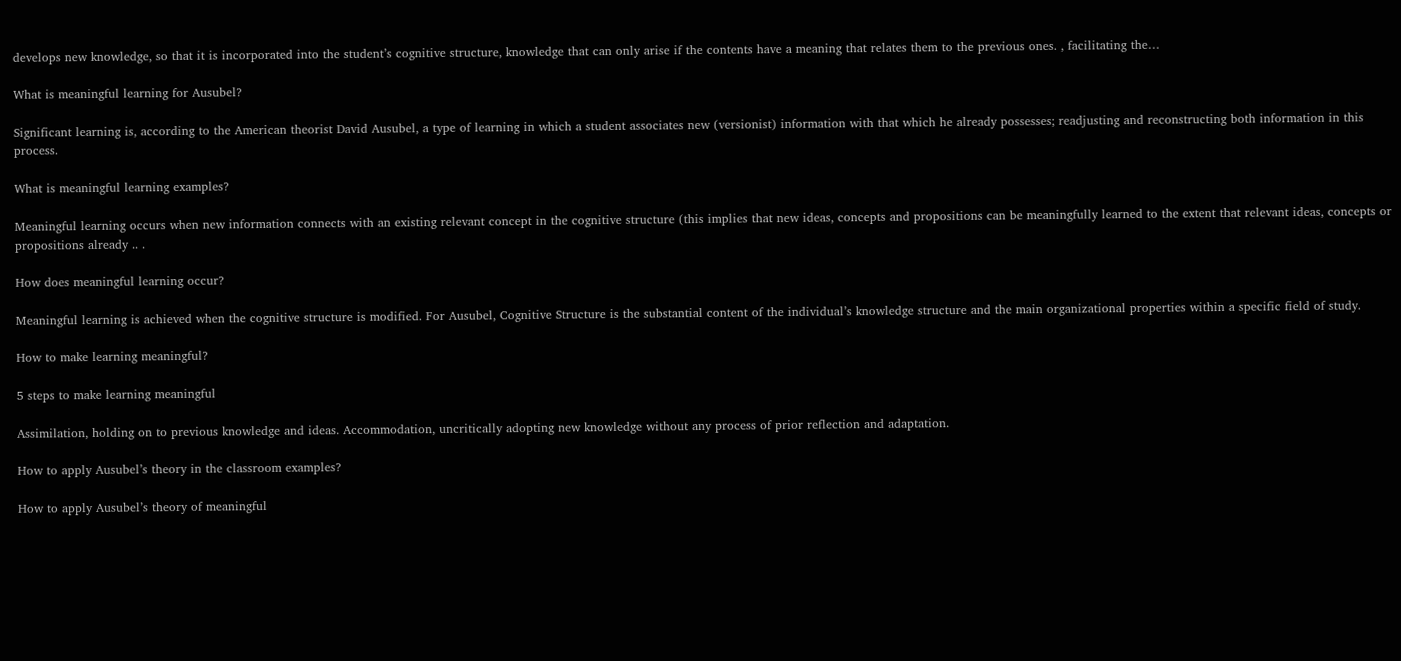develops new knowledge, so that it is incorporated into the student’s cognitive structure, knowledge that can only arise if the contents have a meaning that relates them to the previous ones. , facilitating the…

What is meaningful learning for Ausubel?

Significant learning is, according to the American theorist David Ausubel, a type of learning in which a student associates new (versionist) information with that which he already possesses; readjusting and reconstructing both information in this process.

What is meaningful learning examples?

Meaningful learning occurs when new information connects with an existing relevant concept in the cognitive structure (this implies that new ideas, concepts and propositions can be meaningfully learned to the extent that relevant ideas, concepts or propositions already .. .

How does meaningful learning occur?

Meaningful learning is achieved when the cognitive structure is modified. For Ausubel, Cognitive Structure is the substantial content of the individual’s knowledge structure and the main organizational properties within a specific field of study.

How to make learning meaningful?

5 steps to make learning meaningful

Assimilation, holding on to previous knowledge and ideas. Accommodation, uncritically adopting new knowledge without any process of prior reflection and adaptation.

How to apply Ausubel’s theory in the classroom examples?

How to apply Ausubel’s theory of meaningful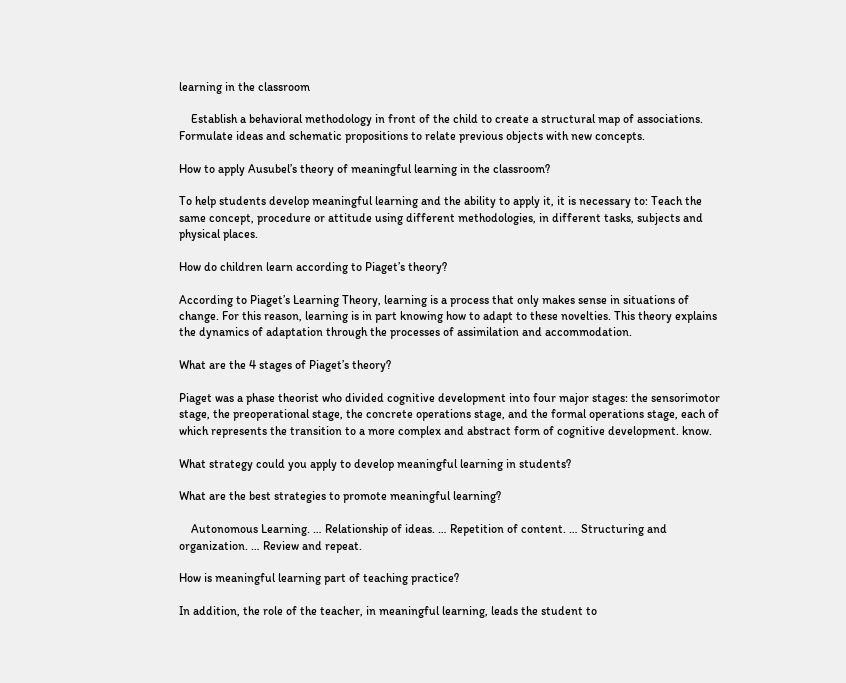learning in the classroom

    Establish a behavioral methodology in front of the child to create a structural map of associations. Formulate ideas and schematic propositions to relate previous objects with new concepts.

How to apply Ausubel’s theory of meaningful learning in the classroom?

To help students develop meaningful learning and the ability to apply it, it is necessary to: Teach the same concept, procedure or attitude using different methodologies, in different tasks, subjects and physical places.

How do children learn according to Piaget’s theory?

According to Piaget’s Learning Theory, learning is a process that only makes sense in situations of change. For this reason, learning is in part knowing how to adapt to these novelties. This theory explains the dynamics of adaptation through the processes of assimilation and accommodation.

What are the 4 stages of Piaget’s theory?

Piaget was a phase theorist who divided cognitive development into four major stages: the sensorimotor stage, the preoperational stage, the concrete operations stage, and the formal operations stage, each of which represents the transition to a more complex and abstract form of cognitive development. know.

What strategy could you apply to develop meaningful learning in students?

What are the best strategies to promote meaningful learning?

    Autonomous Learning. … Relationship of ideas. … Repetition of content. … Structuring and organization. … Review and repeat.

How is meaningful learning part of teaching practice?

In addition, the role of the teacher, in meaningful learning, leads the student to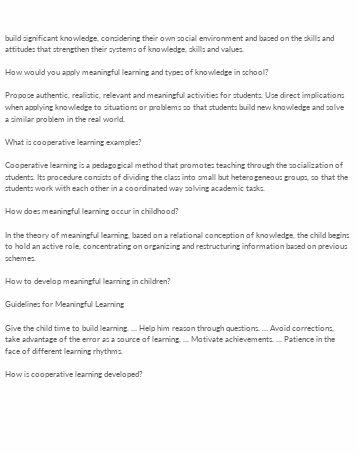build significant knowledge, considering their own social environment and based on the skills and attitudes that strengthen their systems of knowledge, skills and values.

How would you apply meaningful learning and types of knowledge in school?

Propose authentic, realistic, relevant and meaningful activities for students. Use direct implications when applying knowledge to situations or problems so that students build new knowledge and solve a similar problem in the real world.

What is cooperative learning examples?

Cooperative learning is a pedagogical method that promotes teaching through the socialization of students. Its procedure consists of dividing the class into small but heterogeneous groups, so that the students work with each other in a coordinated way solving academic tasks.

How does meaningful learning occur in childhood?

In the theory of meaningful learning, based on a relational conception of knowledge, the child begins to hold an active role, concentrating on organizing and restructuring information based on previous schemes.

How to develop meaningful learning in children?

Guidelines for Meaningful Learning

Give the child time to build learning. … Help him reason through questions. … Avoid corrections, take advantage of the error as a source of learning. … Motivate achievements. … Patience in the face of different learning rhythms.

How is cooperative learning developed?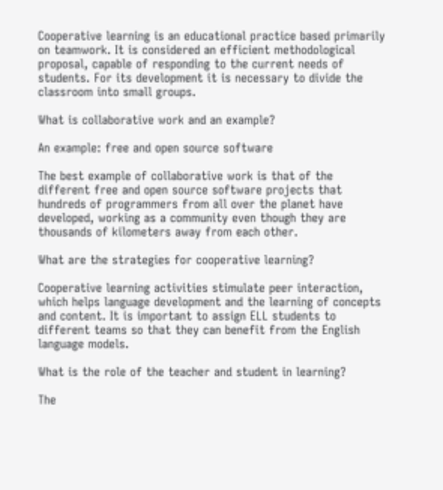Cooperative learning is an educational practice based primarily on teamwork. It is considered an efficient methodological proposal, capable of responding to the current needs of students. For its development it is necessary to divide the classroom into small groups.

What is collaborative work and an example?

An example: free and open source software

The best example of collaborative work is that of the different free and open source software projects that hundreds of programmers from all over the planet have developed, working as a community even though they are thousands of kilometers away from each other.

What are the strategies for cooperative learning?

Cooperative learning activities stimulate peer interaction, which helps language development and the learning of concepts and content. It is important to assign ELL students to different teams so that they can benefit from the English language models.

What is the role of the teacher and student in learning?

The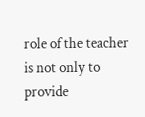role of the teacher is not only to provide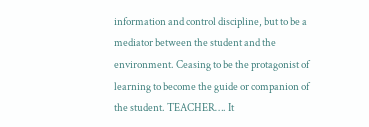information and control discipline, but to be a mediator between the student and the environment. Ceasing to be the protagonist of learning to become the guide or companion of the student. TEACHER…. It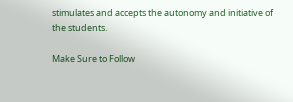stimulates and accepts the autonomy and initiative of the students.

Make Sure to Follow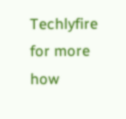Techlyfire for more how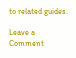to related guides.

Leave a Comment